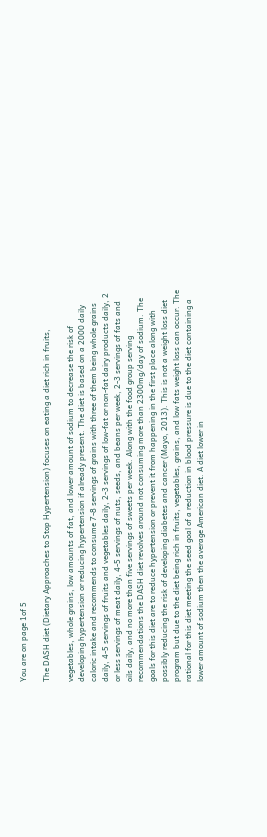You are on page 1of 5

The DASH diet (Dietary Approaches to Stop Hypertension) focuses on eating a diet rich in fruits,

vegetables, whole grains, low amounts of fat, and lower amount of sodium to decrease the risk of
developing hypertension or reducing hypertension if already present. The diet is based on a 2000 daily
caloric intake and recommends to consume 7-8 servings of grains with three of them being whole grains
daily, 4-5 servings of fruits and vegetables daily, 2-3 servings of low-fat or non-fat dairy products daily, 2
or less servings of meat daily, 4-5 servings of nuts, seeds, and beans per week, 2-3 servings of fats and
oils daily, and no more than five servings of sweets per week. Along with the food group serving
recommendations the DASH diet revolves around not consuming more than 2300mg/day of sodium. The
goals for this diet are to reduce hypertension or prevent it from happening in the first place along with
possibly reducing the risk of developing diabetes and cancer (Mayo, 2013). This is not a weight loss diet
program but due to the diet being rich in fruits, vegetables, grains, and low fats weight loss can occur. The
rational for this diet meeting the seed goal of a reduction in blood pressure is due to the diet containing a
lower amount of sodium then the average American diet. A diet lower in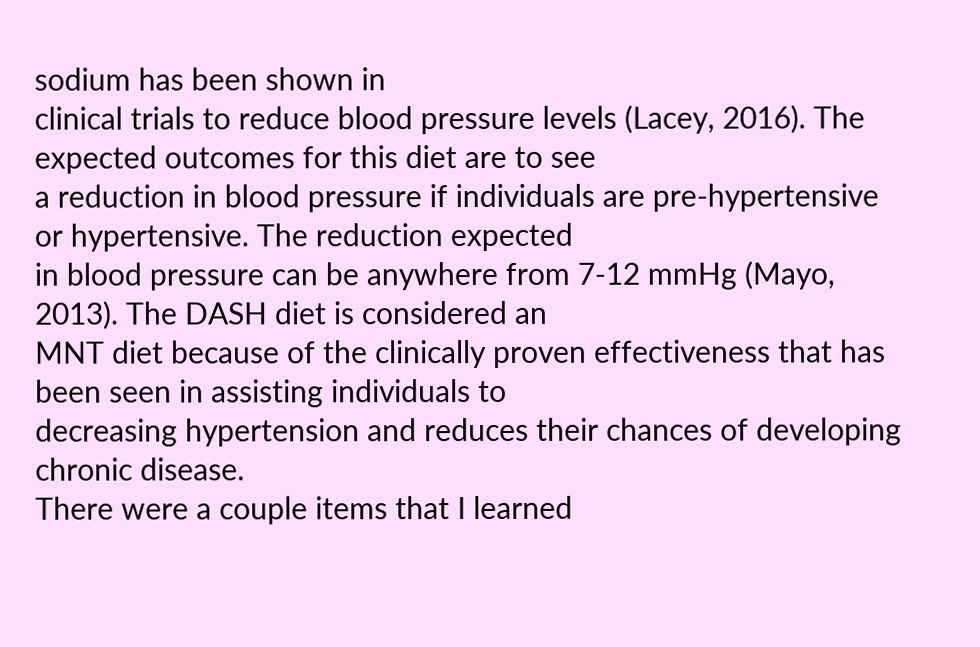sodium has been shown in
clinical trials to reduce blood pressure levels (Lacey, 2016). The expected outcomes for this diet are to see
a reduction in blood pressure if individuals are pre-hypertensive or hypertensive. The reduction expected
in blood pressure can be anywhere from 7-12 mmHg (Mayo, 2013). The DASH diet is considered an
MNT diet because of the clinically proven effectiveness that has been seen in assisting individuals to
decreasing hypertension and reduces their chances of developing chronic disease.
There were a couple items that I learned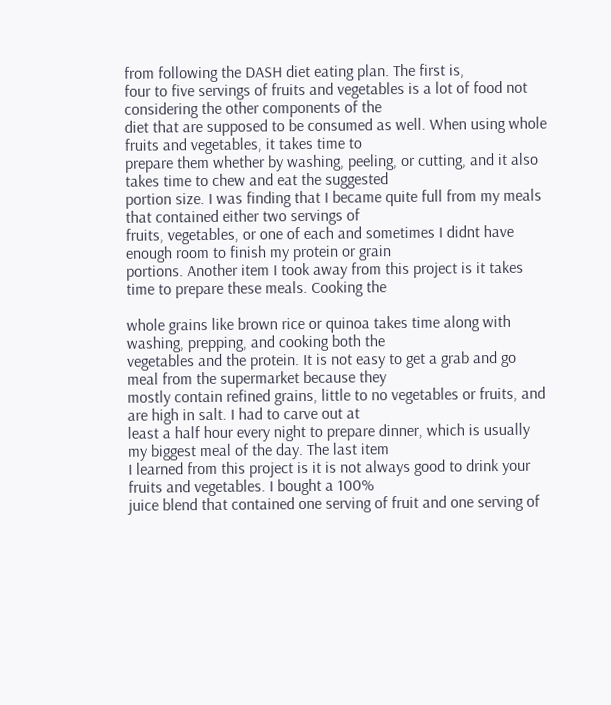from following the DASH diet eating plan. The first is,
four to five servings of fruits and vegetables is a lot of food not considering the other components of the
diet that are supposed to be consumed as well. When using whole fruits and vegetables, it takes time to
prepare them whether by washing, peeling, or cutting, and it also takes time to chew and eat the suggested
portion size. I was finding that I became quite full from my meals that contained either two servings of
fruits, vegetables, or one of each and sometimes I didnt have enough room to finish my protein or grain
portions. Another item I took away from this project is it takes time to prepare these meals. Cooking the

whole grains like brown rice or quinoa takes time along with washing, prepping, and cooking both the
vegetables and the protein. It is not easy to get a grab and go meal from the supermarket because they
mostly contain refined grains, little to no vegetables or fruits, and are high in salt. I had to carve out at
least a half hour every night to prepare dinner, which is usually my biggest meal of the day. The last item
I learned from this project is it is not always good to drink your fruits and vegetables. I bought a 100%
juice blend that contained one serving of fruit and one serving of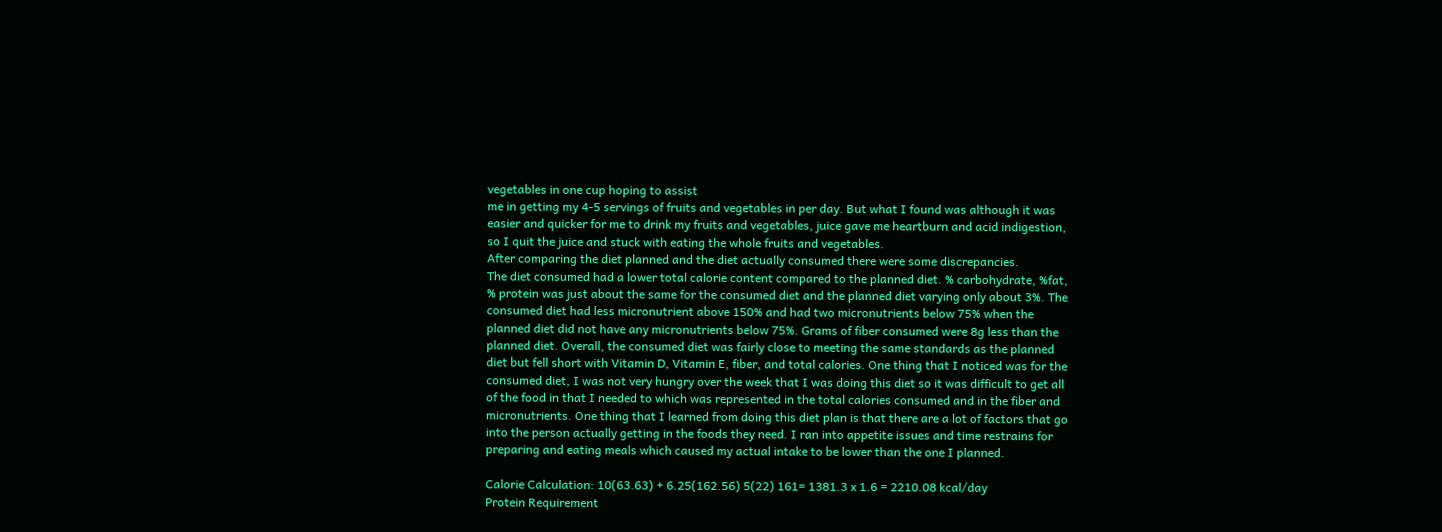vegetables in one cup hoping to assist
me in getting my 4-5 servings of fruits and vegetables in per day. But what I found was although it was
easier and quicker for me to drink my fruits and vegetables, juice gave me heartburn and acid indigestion,
so I quit the juice and stuck with eating the whole fruits and vegetables.
After comparing the diet planned and the diet actually consumed there were some discrepancies.
The diet consumed had a lower total calorie content compared to the planned diet. % carbohydrate, %fat,
% protein was just about the same for the consumed diet and the planned diet varying only about 3%. The
consumed diet had less micronutrient above 150% and had two micronutrients below 75% when the
planned diet did not have any micronutrients below 75%. Grams of fiber consumed were 8g less than the
planned diet. Overall, the consumed diet was fairly close to meeting the same standards as the planned
diet but fell short with Vitamin D, Vitamin E, fiber, and total calories. One thing that I noticed was for the
consumed diet, I was not very hungry over the week that I was doing this diet so it was difficult to get all
of the food in that I needed to which was represented in the total calories consumed and in the fiber and
micronutrients. One thing that I learned from doing this diet plan is that there are a lot of factors that go
into the person actually getting in the foods they need. I ran into appetite issues and time restrains for
preparing and eating meals which caused my actual intake to be lower than the one I planned.

Calorie Calculation: 10(63.63) + 6.25(162.56) 5(22) 161= 1381.3 x 1.6 = 2210.08 kcal/day
Protein Requirement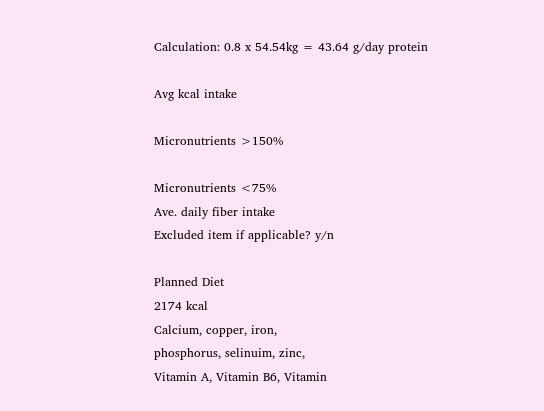Calculation: 0.8 x 54.54kg = 43.64 g/day protein

Avg kcal intake

Micronutrients >150%

Micronutrients <75%
Ave. daily fiber intake
Excluded item if applicable? y/n

Planned Diet
2174 kcal
Calcium, copper, iron,
phosphorus, selinuim, zinc,
Vitamin A, Vitamin B6, Vitamin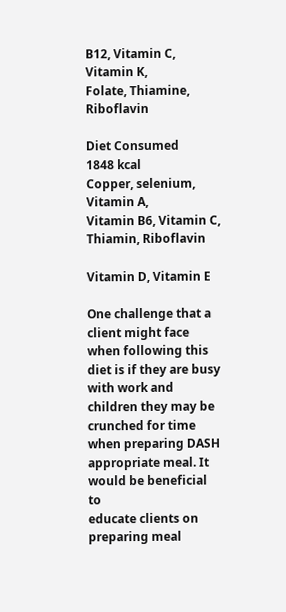B12, Vitamin C, Vitamin K,
Folate, Thiamine, Riboflavin

Diet Consumed
1848 kcal
Copper, selenium, Vitamin A,
Vitamin B6, Vitamin C,
Thiamin, Riboflavin

Vitamin D, Vitamin E

One challenge that a client might face when following this diet is if they are busy with work and
children they may be crunched for time when preparing DASH appropriate meal. It would be beneficial to
educate clients on preparing meal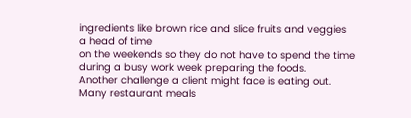ingredients like brown rice and slice fruits and veggies a head of time
on the weekends so they do not have to spend the time during a busy work week preparing the foods.
Another challenge a client might face is eating out. Many restaurant meals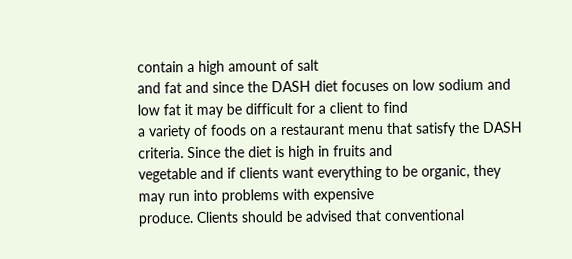contain a high amount of salt
and fat and since the DASH diet focuses on low sodium and low fat it may be difficult for a client to find
a variety of foods on a restaurant menu that satisfy the DASH criteria. Since the diet is high in fruits and
vegetable and if clients want everything to be organic, they may run into problems with expensive
produce. Clients should be advised that conventional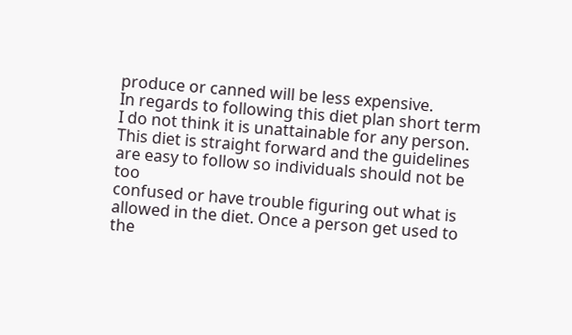produce or canned will be less expensive.
In regards to following this diet plan short term I do not think it is unattainable for any person.
This diet is straight forward and the guidelines are easy to follow so individuals should not be too
confused or have trouble figuring out what is allowed in the diet. Once a person get used to the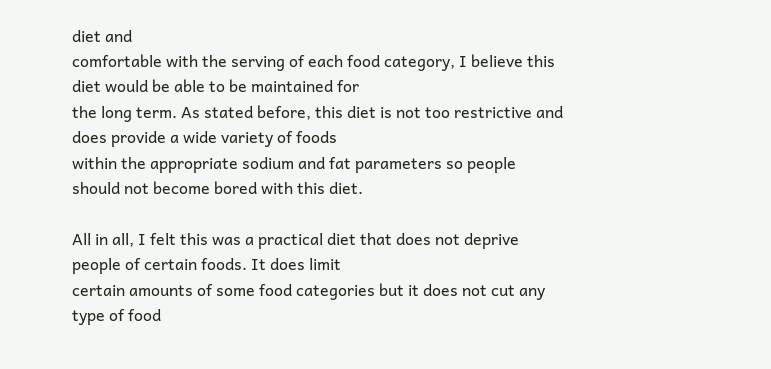diet and
comfortable with the serving of each food category, I believe this diet would be able to be maintained for
the long term. As stated before, this diet is not too restrictive and does provide a wide variety of foods
within the appropriate sodium and fat parameters so people should not become bored with this diet.

All in all, I felt this was a practical diet that does not deprive people of certain foods. It does limit
certain amounts of some food categories but it does not cut any type of food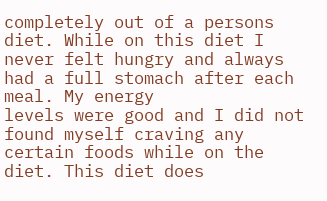completely out of a persons
diet. While on this diet I never felt hungry and always had a full stomach after each meal. My energy
levels were good and I did not found myself craving any certain foods while on the diet. This diet does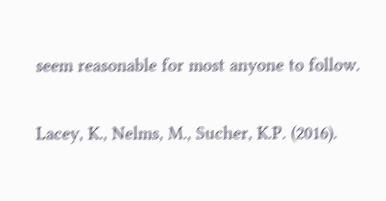seem reasonable for most anyone to follow.

Lacey, K., Nelms, M., Sucher, K.P. (2016).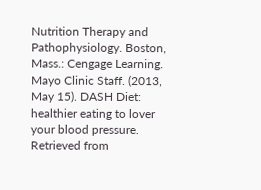Nutrition Therapy and Pathophysiology. Boston,
Mass.: Cengage Learning.
Mayo Clinic Staff. (2013, May 15). DASH Diet: healthier eating to lover your blood pressure.
Retrieved from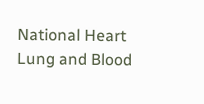National Heart Lung and Blood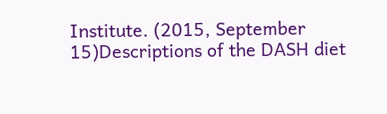Institute. (2015, September 15)Descriptions of the DASH diet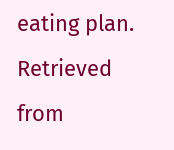eating plan. Retrieved from